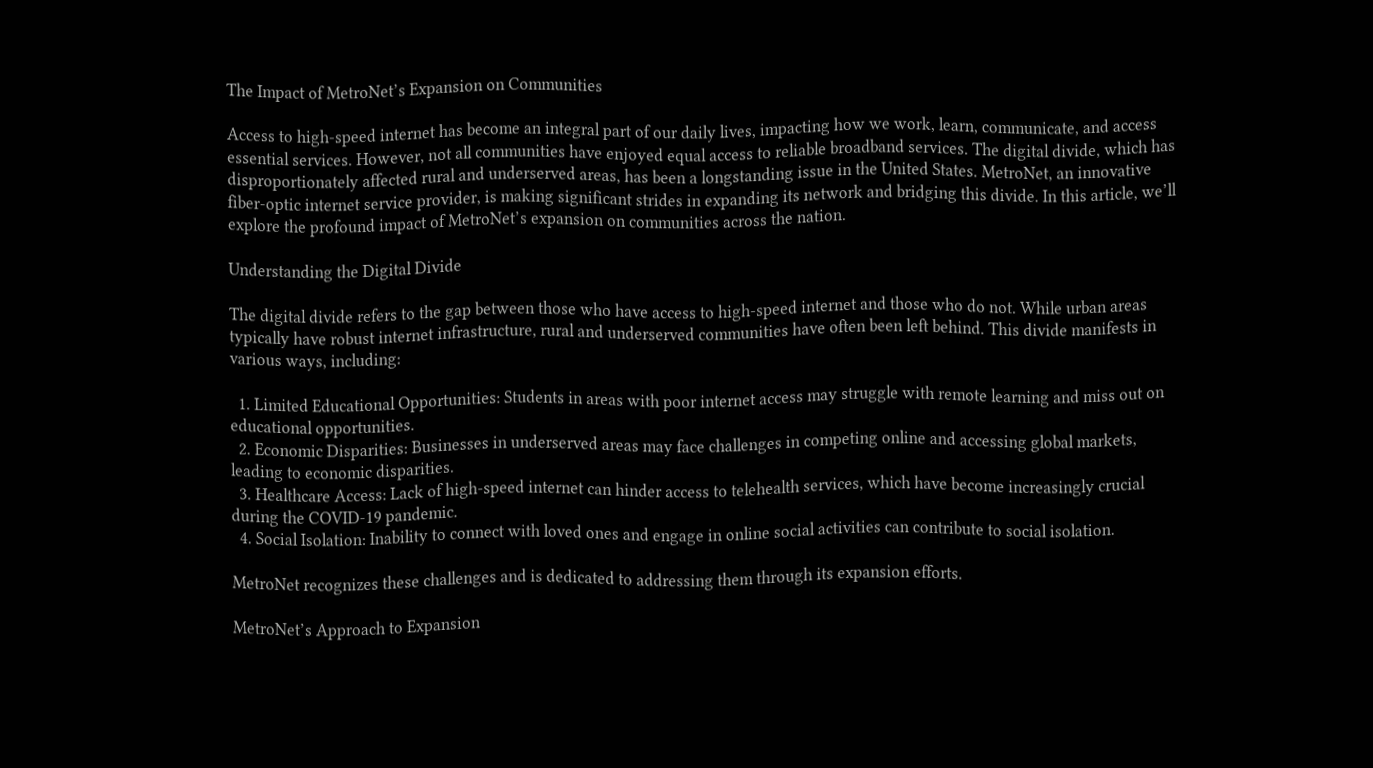The Impact of MetroNet’s Expansion on Communities

Access to high-speed internet has become an integral part of our daily lives, impacting how we work, learn, communicate, and access essential services. However, not all communities have enjoyed equal access to reliable broadband services. The digital divide, which has disproportionately affected rural and underserved areas, has been a longstanding issue in the United States. MetroNet, an innovative fiber-optic internet service provider, is making significant strides in expanding its network and bridging this divide. In this article, we’ll explore the profound impact of MetroNet’s expansion on communities across the nation.

Understanding the Digital Divide

The digital divide refers to the gap between those who have access to high-speed internet and those who do not. While urban areas typically have robust internet infrastructure, rural and underserved communities have often been left behind. This divide manifests in various ways, including:

  1. Limited Educational Opportunities: Students in areas with poor internet access may struggle with remote learning and miss out on educational opportunities.
  2. Economic Disparities: Businesses in underserved areas may face challenges in competing online and accessing global markets, leading to economic disparities.
  3. Healthcare Access: Lack of high-speed internet can hinder access to telehealth services, which have become increasingly crucial during the COVID-19 pandemic.
  4. Social Isolation: Inability to connect with loved ones and engage in online social activities can contribute to social isolation.

MetroNet recognizes these challenges and is dedicated to addressing them through its expansion efforts.

MetroNet’s Approach to Expansion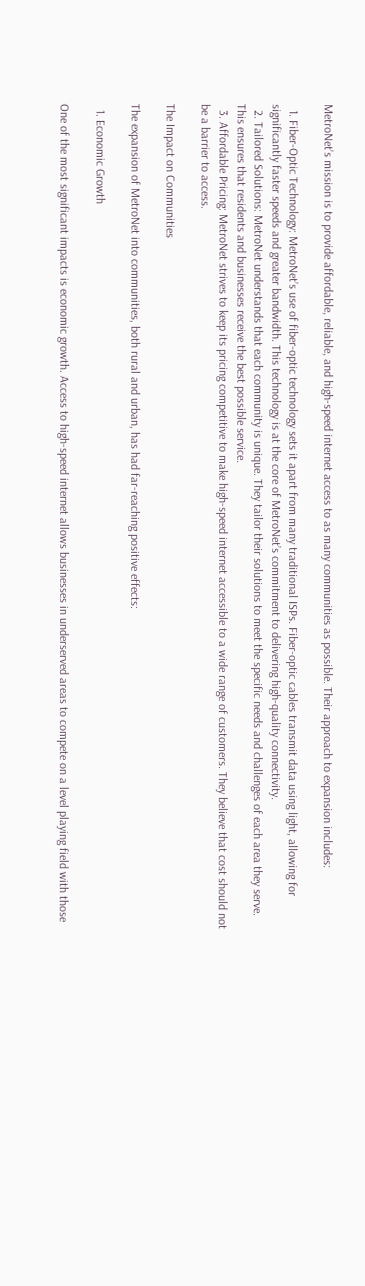MetroNet’s mission is to provide affordable, reliable, and high-speed internet access to as many communities as possible. Their approach to expansion includes:

  1. Fiber-Optic Technology: MetroNet’s use of fiber-optic technology sets it apart from many traditional ISPs. Fiber-optic cables transmit data using light, allowing for significantly faster speeds and greater bandwidth. This technology is at the core of MetroNet’s commitment to delivering high-quality connectivity.
  2. Tailored Solutions: MetroNet understands that each community is unique. They tailor their solutions to meet the specific needs and challenges of each area they serve. This ensures that residents and businesses receive the best possible service.
  3. Affordable Pricing: MetroNet strives to keep its pricing competitive to make high-speed internet accessible to a wide range of customers. They believe that cost should not be a barrier to access.

The Impact on Communities

The expansion of MetroNet into communities, both rural and urban, has had far-reaching positive effects:

  1. Economic Growth

One of the most significant impacts is economic growth. Access to high-speed internet allows businesses in underserved areas to compete on a level playing field with those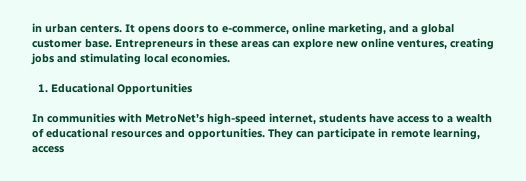in urban centers. It opens doors to e-commerce, online marketing, and a global customer base. Entrepreneurs in these areas can explore new online ventures, creating jobs and stimulating local economies.

  1. Educational Opportunities

In communities with MetroNet’s high-speed internet, students have access to a wealth of educational resources and opportunities. They can participate in remote learning, access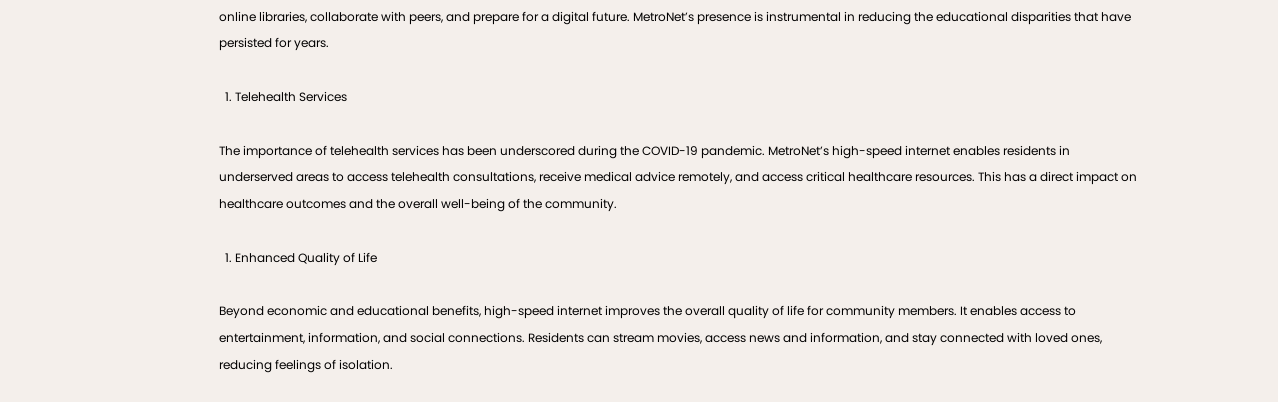online libraries, collaborate with peers, and prepare for a digital future. MetroNet’s presence is instrumental in reducing the educational disparities that have persisted for years.

  1. Telehealth Services

The importance of telehealth services has been underscored during the COVID-19 pandemic. MetroNet’s high-speed internet enables residents in underserved areas to access telehealth consultations, receive medical advice remotely, and access critical healthcare resources. This has a direct impact on healthcare outcomes and the overall well-being of the community.

  1. Enhanced Quality of Life

Beyond economic and educational benefits, high-speed internet improves the overall quality of life for community members. It enables access to entertainment, information, and social connections. Residents can stream movies, access news and information, and stay connected with loved ones, reducing feelings of isolation.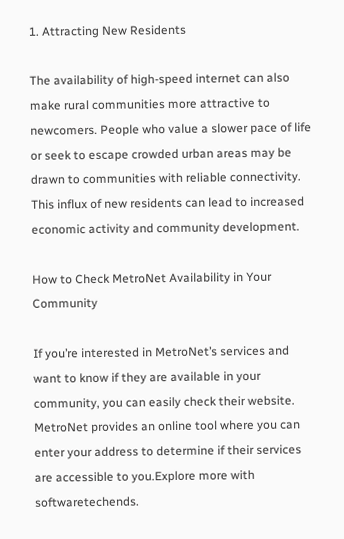1. Attracting New Residents

The availability of high-speed internet can also make rural communities more attractive to newcomers. People who value a slower pace of life or seek to escape crowded urban areas may be drawn to communities with reliable connectivity. This influx of new residents can lead to increased economic activity and community development.

How to Check MetroNet Availability in Your Community

If you’re interested in MetroNet’s services and want to know if they are available in your community, you can easily check their website. MetroNet provides an online tool where you can enter your address to determine if their services are accessible to you.Explore more with softwaretechends.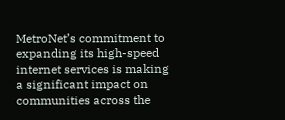MetroNet’s commitment to expanding its high-speed internet services is making a significant impact on communities across the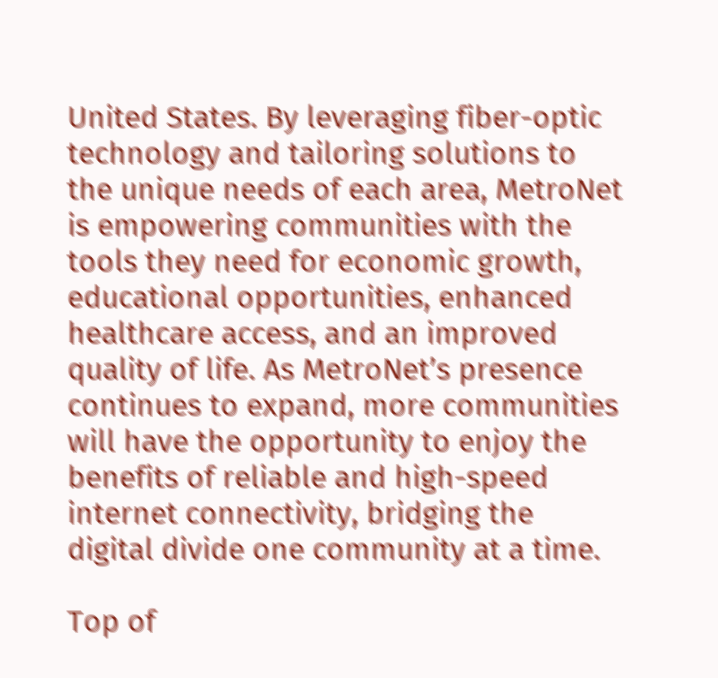United States. By leveraging fiber-optic technology and tailoring solutions to the unique needs of each area, MetroNet is empowering communities with the tools they need for economic growth, educational opportunities, enhanced healthcare access, and an improved quality of life. As MetroNet’s presence continues to expand, more communities will have the opportunity to enjoy the benefits of reliable and high-speed internet connectivity, bridging the digital divide one community at a time.

Top of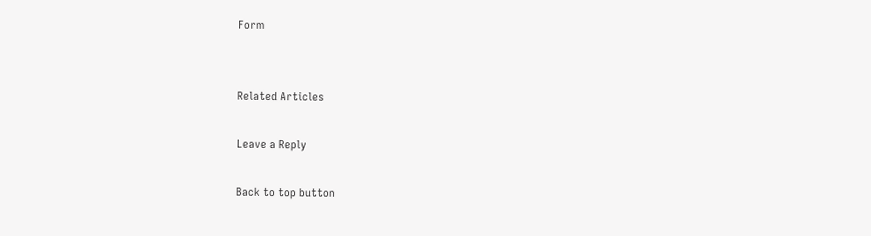Form


Related Articles

Leave a Reply

Back to top button